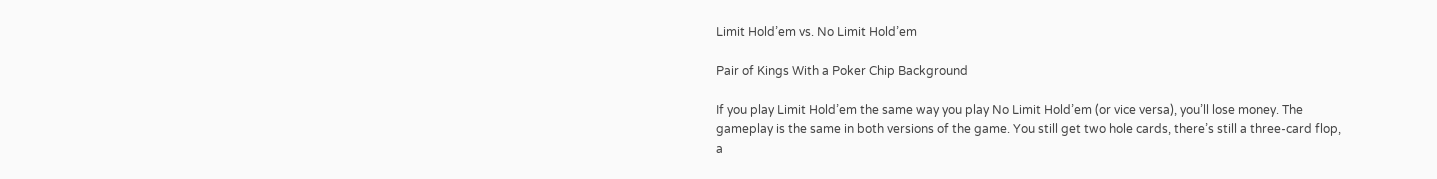Limit Hold’em vs. No Limit Hold’em

Pair of Kings With a Poker Chip Background

If you play Limit Hold’em the same way you play No Limit Hold’em (or vice versa), you’ll lose money. The gameplay is the same in both versions of the game. You still get two hole cards, there’s still a three-card flop, a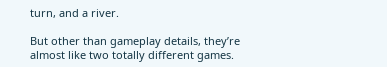turn, and a river.

But other than gameplay details, they’re almost like two totally different games.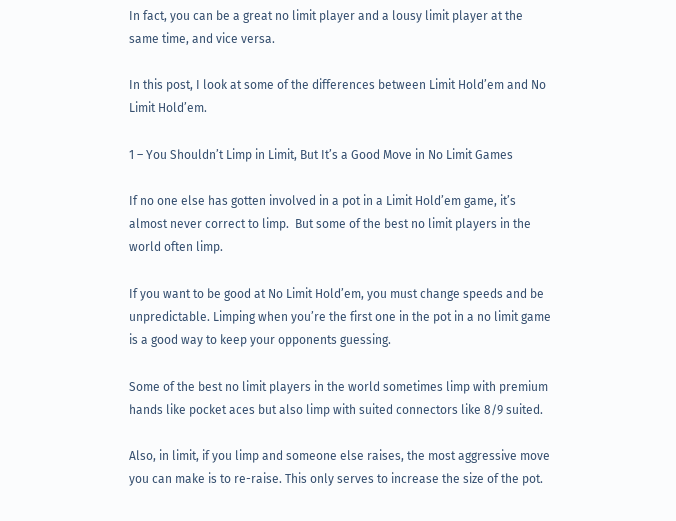In fact, you can be a great no limit player and a lousy limit player at the same time, and vice versa.

In this post, I look at some of the differences between Limit Hold’em and No Limit Hold’em.

1 – You Shouldn’t Limp in Limit, But It’s a Good Move in No Limit Games

If no one else has gotten involved in a pot in a Limit Hold’em game, it’s almost never correct to limp.  But some of the best no limit players in the world often limp.

If you want to be good at No Limit Hold’em, you must change speeds and be unpredictable. Limping when you’re the first one in the pot in a no limit game is a good way to keep your opponents guessing.

Some of the best no limit players in the world sometimes limp with premium hands like pocket aces but also limp with suited connectors like 8/9 suited.

Also, in limit, if you limp and someone else raises, the most aggressive move you can make is to re-raise. This only serves to increase the size of the pot.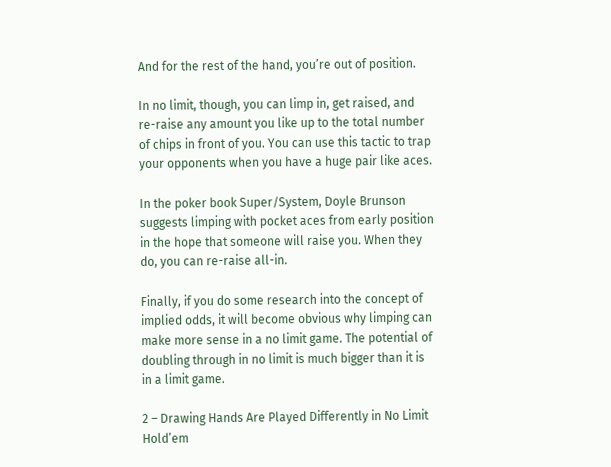And for the rest of the hand, you’re out of position.

In no limit, though, you can limp in, get raised, and re-raise any amount you like up to the total number of chips in front of you. You can use this tactic to trap your opponents when you have a huge pair like aces.

In the poker book Super/System, Doyle Brunson suggests limping with pocket aces from early position in the hope that someone will raise you. When they do, you can re-raise all-in.

Finally, if you do some research into the concept of implied odds, it will become obvious why limping can make more sense in a no limit game. The potential of doubling through in no limit is much bigger than it is in a limit game.

2 – Drawing Hands Are Played Differently in No Limit Hold’em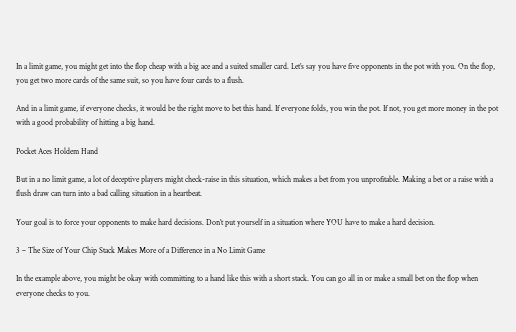In a limit game, you might get into the flop cheap with a big ace and a suited smaller card. Let’s say you have five opponents in the pot with you. On the flop, you get two more cards of the same suit, so you have four cards to a flush.

And in a limit game, if everyone checks, it would be the right move to bet this hand. If everyone folds, you win the pot. If not, you get more money in the pot with a good probability of hitting a big hand.

Pocket Aces Holdem Hand

But in a no limit game, a lot of deceptive players might check-raise in this situation, which makes a bet from you unprofitable. Making a bet or a raise with a flush draw can turn into a bad calling situation in a heartbeat.

Your goal is to force your opponents to make hard decisions. Don’t put yourself in a situation where YOU have to make a hard decision.

3 – The Size of Your Chip Stack Makes More of a Difference in a No Limit Game

In the example above, you might be okay with committing to a hand like this with a short stack. You can go all in or make a small bet on the flop when everyone checks to you.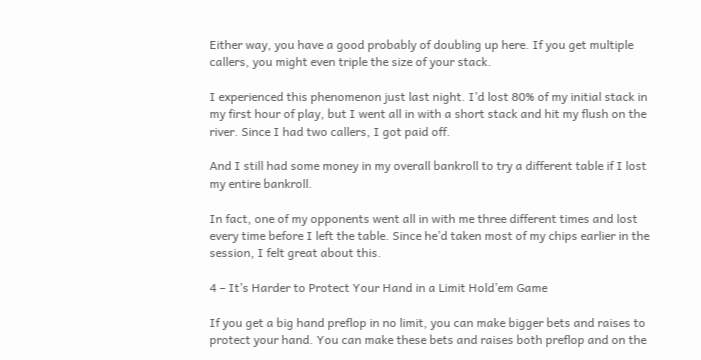Either way, you have a good probably of doubling up here. If you get multiple callers, you might even triple the size of your stack.

I experienced this phenomenon just last night. I’d lost 80% of my initial stack in my first hour of play, but I went all in with a short stack and hit my flush on the river. Since I had two callers, I got paid off.

And I still had some money in my overall bankroll to try a different table if I lost my entire bankroll.

In fact, one of my opponents went all in with me three different times and lost every time before I left the table. Since he’d taken most of my chips earlier in the session, I felt great about this.

4 – It’s Harder to Protect Your Hand in a Limit Hold’em Game

If you get a big hand preflop in no limit, you can make bigger bets and raises to protect your hand. You can make these bets and raises both preflop and on the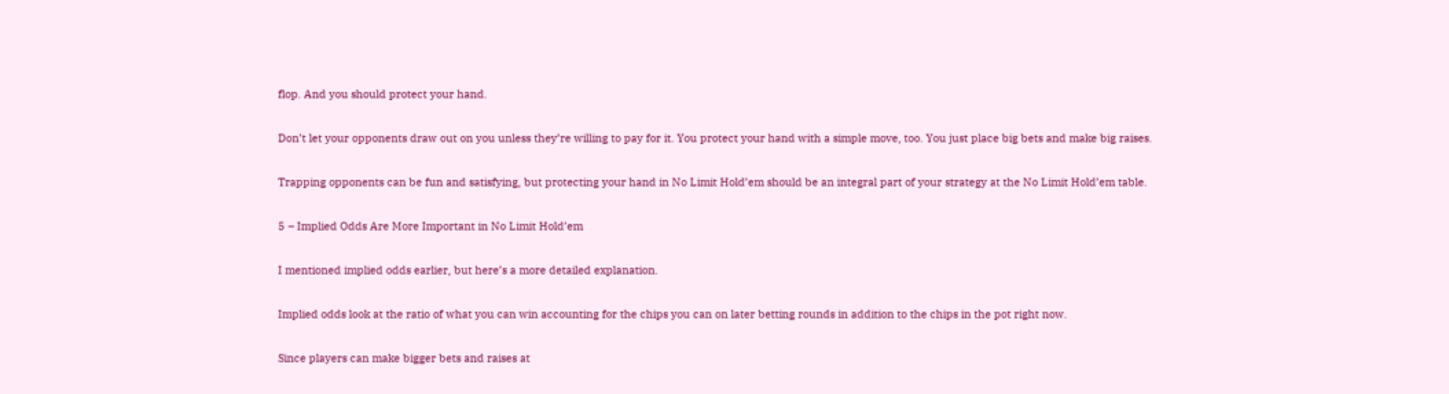flop. And you should protect your hand.

Don’t let your opponents draw out on you unless they’re willing to pay for it. You protect your hand with a simple move, too. You just place big bets and make big raises.

Trapping opponents can be fun and satisfying, but protecting your hand in No Limit Hold’em should be an integral part of your strategy at the No Limit Hold’em table.

5 – Implied Odds Are More Important in No Limit Hold’em

I mentioned implied odds earlier, but here’s a more detailed explanation.

Implied odds look at the ratio of what you can win accounting for the chips you can on later betting rounds in addition to the chips in the pot right now.

Since players can make bigger bets and raises at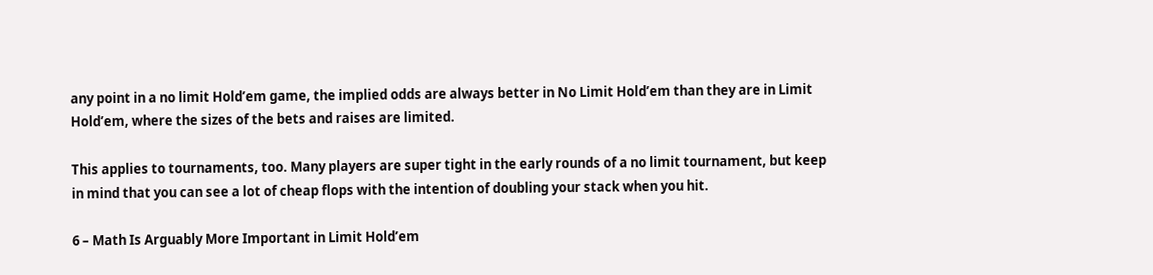any point in a no limit Hold’em game, the implied odds are always better in No Limit Hold’em than they are in Limit Hold’em, where the sizes of the bets and raises are limited.

This applies to tournaments, too. Many players are super tight in the early rounds of a no limit tournament, but keep in mind that you can see a lot of cheap flops with the intention of doubling your stack when you hit.

6 – Math Is Arguably More Important in Limit Hold’em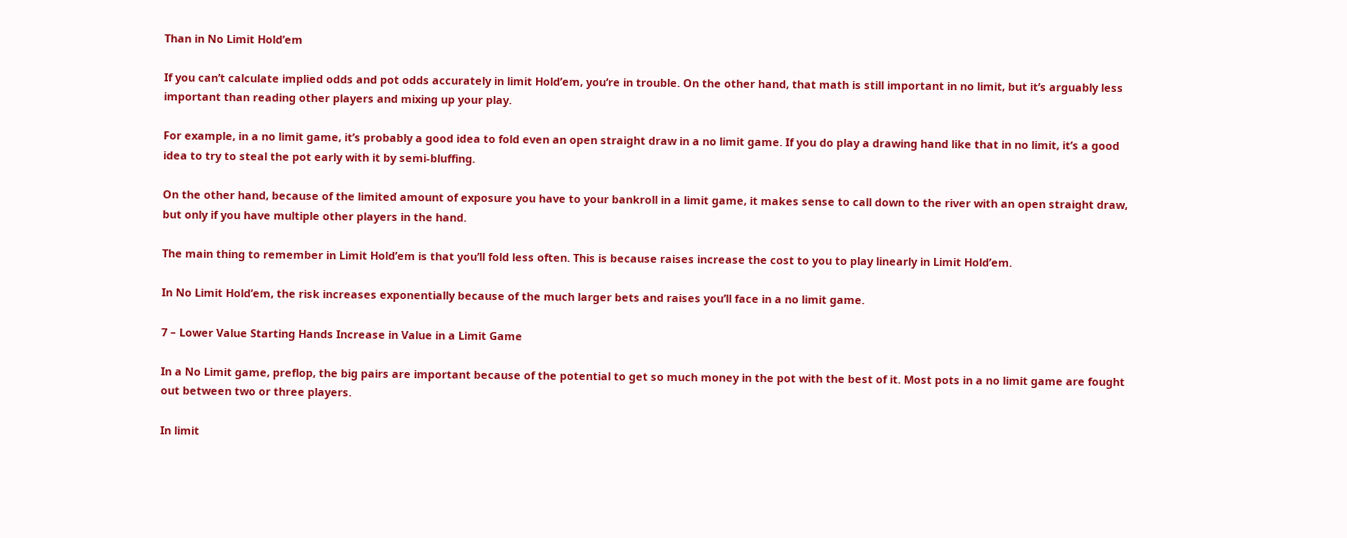Than in No Limit Hold’em

If you can’t calculate implied odds and pot odds accurately in limit Hold’em, you’re in trouble. On the other hand, that math is still important in no limit, but it’s arguably less important than reading other players and mixing up your play.

For example, in a no limit game, it’s probably a good idea to fold even an open straight draw in a no limit game. If you do play a drawing hand like that in no limit, it’s a good idea to try to steal the pot early with it by semi-bluffing.

On the other hand, because of the limited amount of exposure you have to your bankroll in a limit game, it makes sense to call down to the river with an open straight draw, but only if you have multiple other players in the hand.

The main thing to remember in Limit Hold’em is that you’ll fold less often. This is because raises increase the cost to you to play linearly in Limit Hold’em.

In No Limit Hold’em, the risk increases exponentially because of the much larger bets and raises you’ll face in a no limit game.

7 – Lower Value Starting Hands Increase in Value in a Limit Game

In a No Limit game, preflop, the big pairs are important because of the potential to get so much money in the pot with the best of it. Most pots in a no limit game are fought out between two or three players.

In limit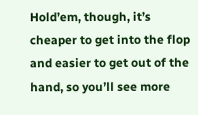Hold’em, though, it’s cheaper to get into the flop and easier to get out of the hand, so you’ll see more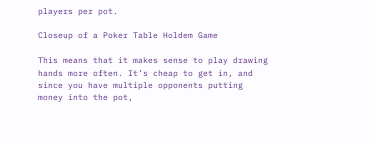players per pot.

Closeup of a Poker Table Holdem Game

This means that it makes sense to play drawing hands more often. It’s cheap to get in, and since you have multiple opponents putting money into the pot,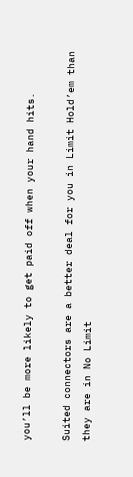you’ll be more likely to get paid off when your hand hits.

Suited connectors are a better deal for you in Limit Hold’em than they are in No Limit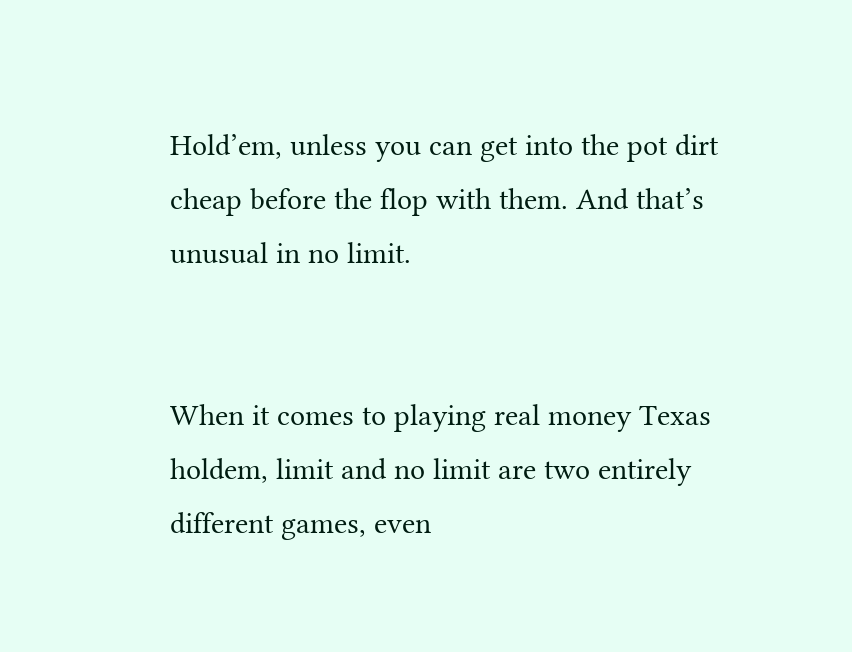Hold’em, unless you can get into the pot dirt cheap before the flop with them. And that’s unusual in no limit.


When it comes to playing real money Texas holdem, limit and no limit are two entirely different games, even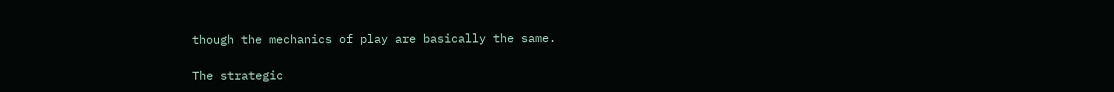though the mechanics of play are basically the same.

The strategic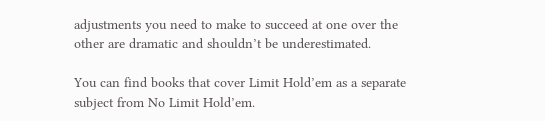adjustments you need to make to succeed at one over the other are dramatic and shouldn’t be underestimated.

You can find books that cover Limit Hold’em as a separate subject from No Limit Hold’em.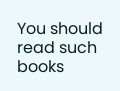You should read such books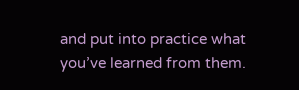and put into practice what you’ve learned from them.